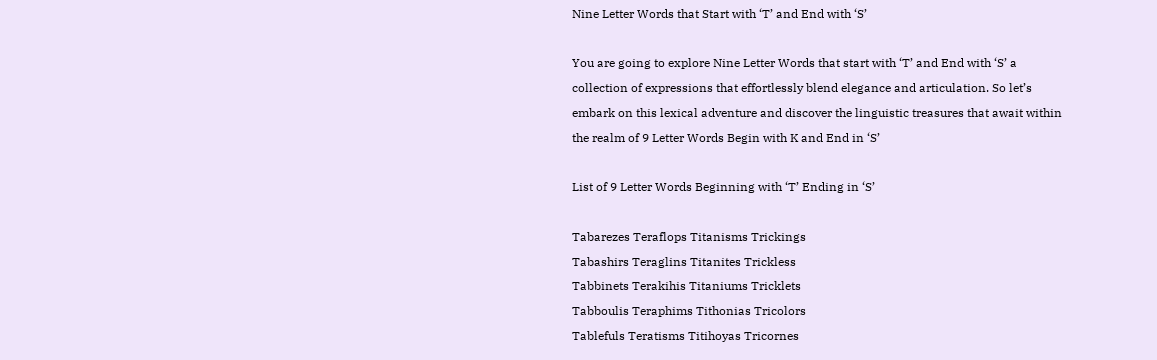Nine Letter Words that Start with ‘T’ and End with ‘S’

You are going to explore Nine Letter Words that start with ‘T’ and End with ‘S’ a collection of expressions that effortlessly blend elegance and articulation. So let’s embark on this lexical adventure and discover the linguistic treasures that await within the realm of 9 Letter Words Begin with K and End in ‘S’

List of 9 Letter Words Beginning with ‘T’ Ending in ‘S’

Tabarezes Teraflops Titanisms Trickings
Tabashirs Teraglins Titanites Trickless
Tabbinets Terakihis Titaniums Tricklets
Tabboulis Teraphims Tithonias Tricolors
Tablefuls Teratisms Titihoyas Tricornes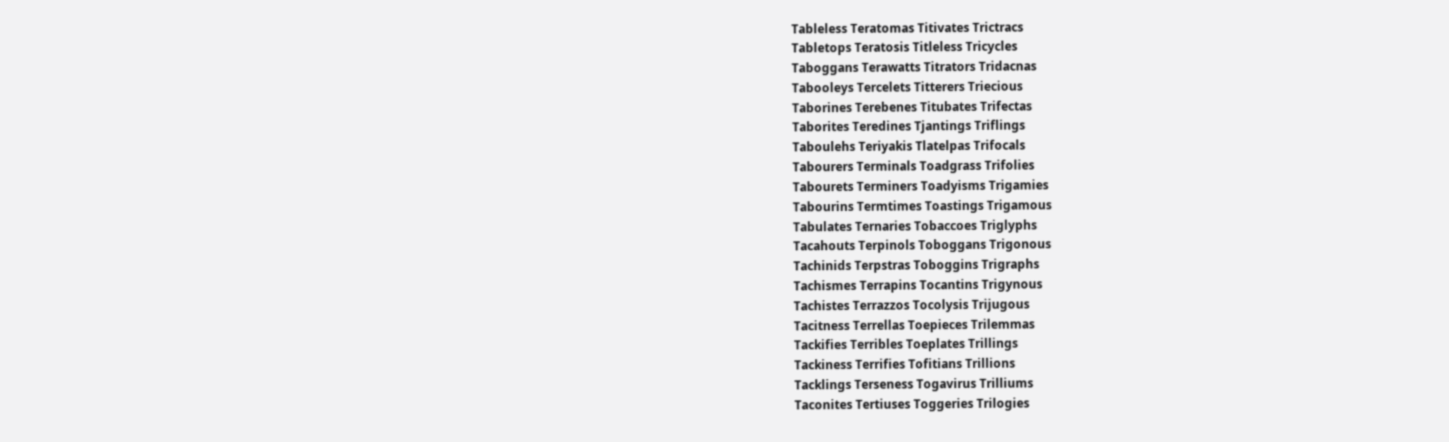Tableless Teratomas Titivates Trictracs
Tabletops Teratosis Titleless Tricycles
Taboggans Terawatts Titrators Tridacnas
Tabooleys Tercelets Titterers Triecious
Taborines Terebenes Titubates Trifectas
Taborites Teredines Tjantings Triflings
Taboulehs Teriyakis Tlatelpas Trifocals
Tabourers Terminals Toadgrass Trifolies
Tabourets Terminers Toadyisms Trigamies
Tabourins Termtimes Toastings Trigamous
Tabulates Ternaries Tobaccoes Triglyphs
Tacahouts Terpinols Toboggans Trigonous
Tachinids Terpstras Toboggins Trigraphs
Tachismes Terrapins Tocantins Trigynous
Tachistes Terrazzos Tocolysis Trijugous
Tacitness Terrellas Toepieces Trilemmas
Tackifies Terribles Toeplates Trillings
Tackiness Terrifies Tofitians Trillions
Tacklings Terseness Togavirus Trilliums
Taconites Tertiuses Toggeries Trilogies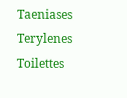Taeniases Terylenes Toilettes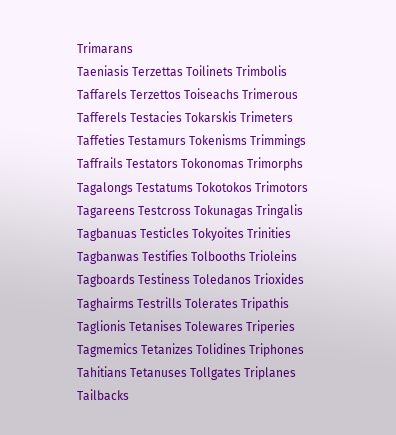Trimarans
Taeniasis Terzettas Toilinets Trimbolis
Taffarels Terzettos Toiseachs Trimerous
Tafferels Testacies Tokarskis Trimeters
Taffeties Testamurs Tokenisms Trimmings
Taffrails Testators Tokonomas Trimorphs
Tagalongs Testatums Tokotokos Trimotors
Tagareens Testcross Tokunagas Tringalis
Tagbanuas Testicles Tokyoites Trinities
Tagbanwas Testifies Tolbooths Trioleins
Tagboards Testiness Toledanos Trioxides
Taghairms Testrills Tolerates Tripathis
Taglionis Tetanises Tolewares Triperies
Tagmemics Tetanizes Tolidines Triphones
Tahitians Tetanuses Tollgates Triplanes
Tailbacks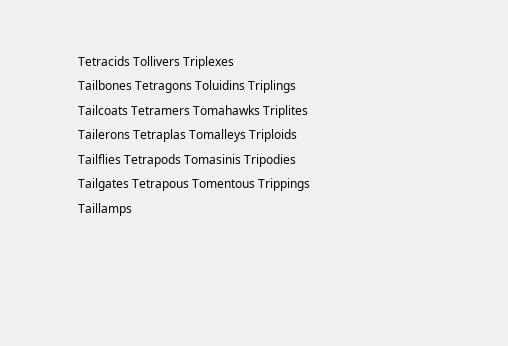Tetracids Tollivers Triplexes
Tailbones Tetragons Toluidins Triplings
Tailcoats Tetramers Tomahawks Triplites
Tailerons Tetraplas Tomalleys Triploids
Tailflies Tetrapods Tomasinis Tripodies
Tailgates Tetrapous Tomentous Trippings
Taillamps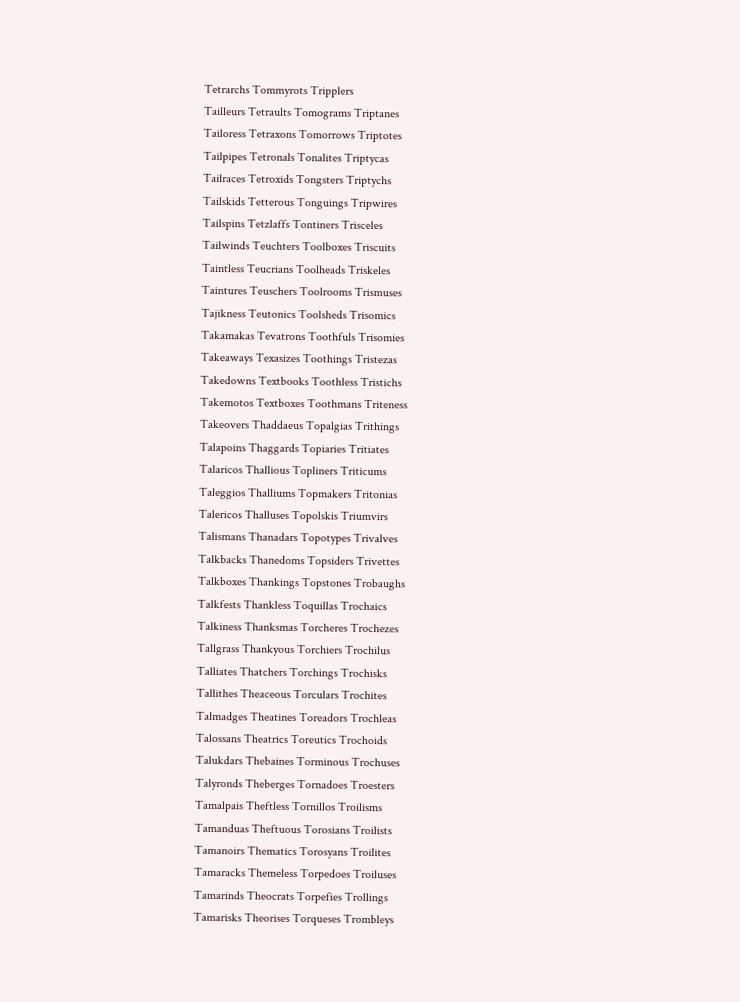Tetrarchs Tommyrots Tripplers
Tailleurs Tetraults Tomograms Triptanes
Tailoress Tetraxons Tomorrows Triptotes
Tailpipes Tetronals Tonalites Triptycas
Tailraces Tetroxids Tongsters Triptychs
Tailskids Tetterous Tonguings Tripwires
Tailspins Tetzlaffs Tontiners Trisceles
Tailwinds Teuchters Toolboxes Triscuits
Taintless Teucrians Toolheads Triskeles
Taintures Teuschers Toolrooms Trismuses
Tajikness Teutonics Toolsheds Trisomics
Takamakas Tevatrons Toothfuls Trisomies
Takeaways Texasizes Toothings Tristezas
Takedowns Textbooks Toothless Tristichs
Takemotos Textboxes Toothmans Triteness
Takeovers Thaddaeus Topalgias Trithings
Talapoins Thaggards Topiaries Tritiates
Talaricos Thallious Topliners Triticums
Taleggios Thalliums Topmakers Tritonias
Talericos Thalluses Topolskis Triumvirs
Talismans Thanadars Topotypes Trivalves
Talkbacks Thanedoms Topsiders Trivettes
Talkboxes Thankings Topstones Trobaughs
Talkfests Thankless Toquillas Trochaics
Talkiness Thanksmas Torcheres Trochezes
Tallgrass Thankyous Torchiers Trochilus
Talliates Thatchers Torchings Trochisks
Tallithes Theaceous Torculars Trochites
Talmadges Theatines Toreadors Trochleas
Talossans Theatrics Toreutics Trochoids
Talukdars Thebaines Torminous Trochuses
Talyronds Theberges Tornadoes Troesters
Tamalpais Theftless Tornillos Troilisms
Tamanduas Theftuous Torosians Troilists
Tamanoirs Thematics Torosyans Troilites
Tamaracks Themeless Torpedoes Troiluses
Tamarinds Theocrats Torpefies Trollings
Tamarisks Theorises Torqueses Trombleys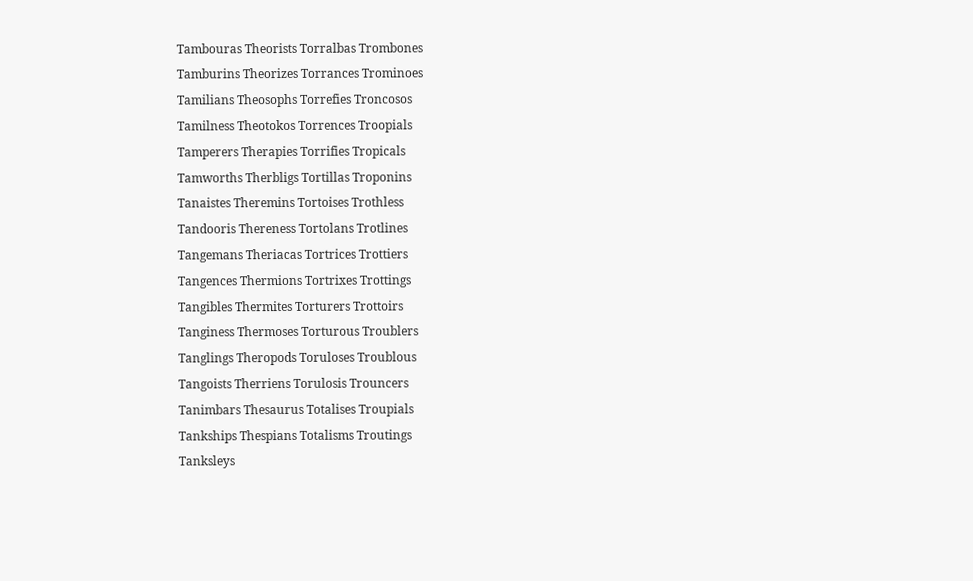Tambouras Theorists Torralbas Trombones
Tamburins Theorizes Torrances Trominoes
Tamilians Theosophs Torrefies Troncosos
Tamilness Theotokos Torrences Troopials
Tamperers Therapies Torrifies Tropicals
Tamworths Therbligs Tortillas Troponins
Tanaistes Theremins Tortoises Trothless
Tandooris Thereness Tortolans Trotlines
Tangemans Theriacas Tortrices Trottiers
Tangences Thermions Tortrixes Trottings
Tangibles Thermites Torturers Trottoirs
Tanginess Thermoses Torturous Troublers
Tanglings Theropods Toruloses Troublous
Tangoists Therriens Torulosis Trouncers
Tanimbars Thesaurus Totalises Troupials
Tankships Thespians Totalisms Troutings
Tanksleys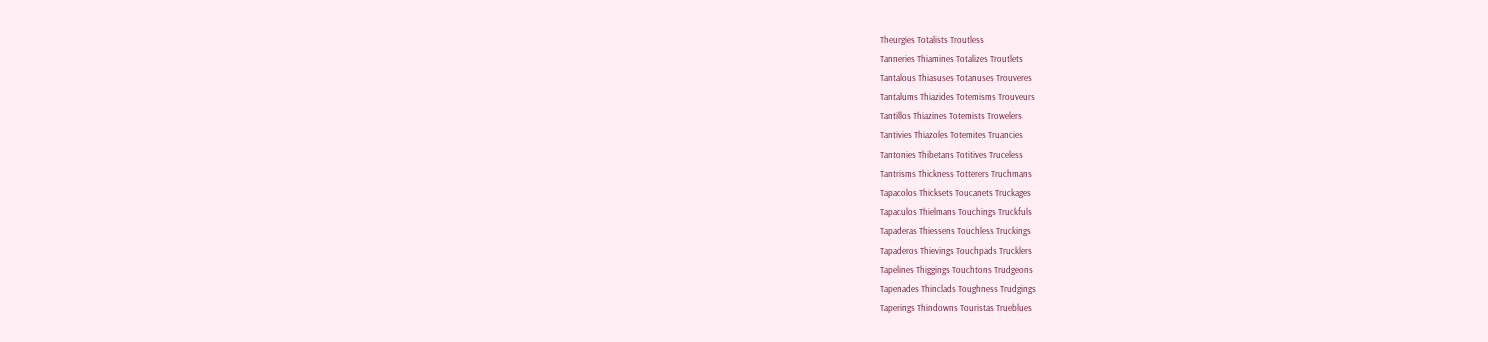Theurgies Totalists Troutless
Tanneries Thiamines Totalizes Troutlets
Tantalous Thiasuses Totanuses Trouveres
Tantalums Thiazides Totemisms Trouveurs
Tantillos Thiazines Totemists Trowelers
Tantivies Thiazoles Totemites Truancies
Tantonies Thibetans Totitives Truceless
Tantrisms Thickness Totterers Truchmans
Tapacolos Thicksets Toucanets Truckages
Tapaculos Thielmans Touchings Truckfuls
Tapaderas Thiessens Touchless Truckings
Tapaderos Thievings Touchpads Trucklers
Tapelines Thiggings Touchtons Trudgeons
Tapenades Thinclads Toughness Trudgings
Taperings Thindowns Touristas Trueblues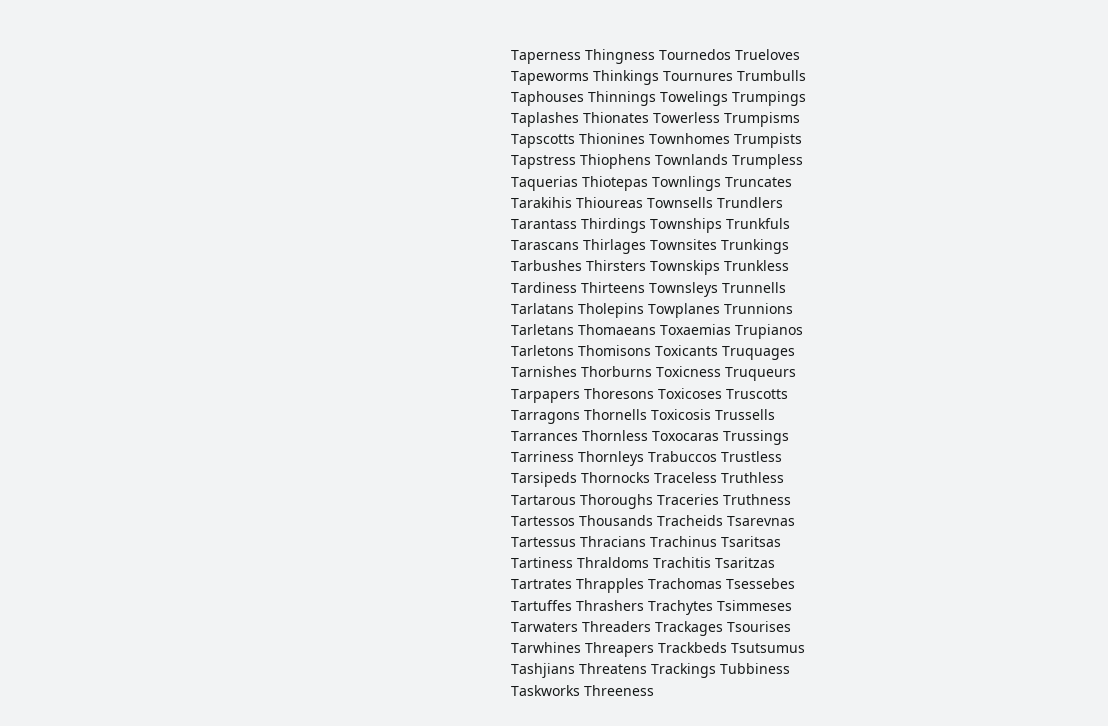Taperness Thingness Tournedos Trueloves
Tapeworms Thinkings Tournures Trumbulls
Taphouses Thinnings Towelings Trumpings
Taplashes Thionates Towerless Trumpisms
Tapscotts Thionines Townhomes Trumpists
Tapstress Thiophens Townlands Trumpless
Taquerias Thiotepas Townlings Truncates
Tarakihis Thioureas Townsells Trundlers
Tarantass Thirdings Townships Trunkfuls
Tarascans Thirlages Townsites Trunkings
Tarbushes Thirsters Townskips Trunkless
Tardiness Thirteens Townsleys Trunnells
Tarlatans Tholepins Towplanes Trunnions
Tarletans Thomaeans Toxaemias Trupianos
Tarletons Thomisons Toxicants Truquages
Tarnishes Thorburns Toxicness Truqueurs
Tarpapers Thoresons Toxicoses Truscotts
Tarragons Thornells Toxicosis Trussells
Tarrances Thornless Toxocaras Trussings
Tarriness Thornleys Trabuccos Trustless
Tarsipeds Thornocks Traceless Truthless
Tartarous Thoroughs Traceries Truthness
Tartessos Thousands Tracheids Tsarevnas
Tartessus Thracians Trachinus Tsaritsas
Tartiness Thraldoms Trachitis Tsaritzas
Tartrates Thrapples Trachomas Tsessebes
Tartuffes Thrashers Trachytes Tsimmeses
Tarwaters Threaders Trackages Tsourises
Tarwhines Threapers Trackbeds Tsutsumus
Tashjians Threatens Trackings Tubbiness
Taskworks Threeness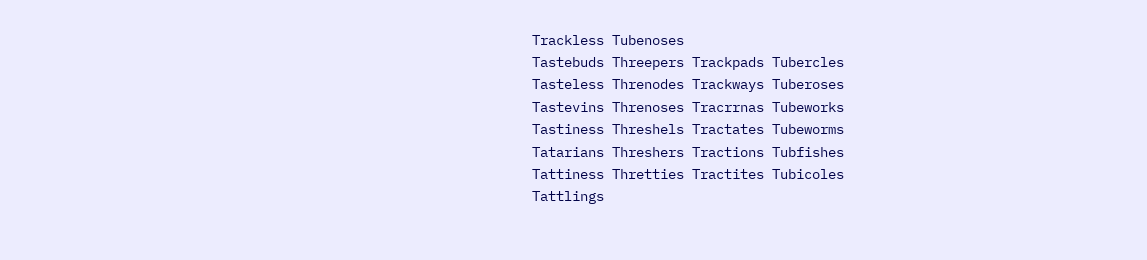Trackless Tubenoses
Tastebuds Threepers Trackpads Tubercles
Tasteless Threnodes Trackways Tuberoses
Tastevins Threnoses Tracrrnas Tubeworks
Tastiness Threshels Tractates Tubeworms
Tatarians Threshers Tractions Tubfishes
Tattiness Thretties Tractites Tubicoles
Tattlings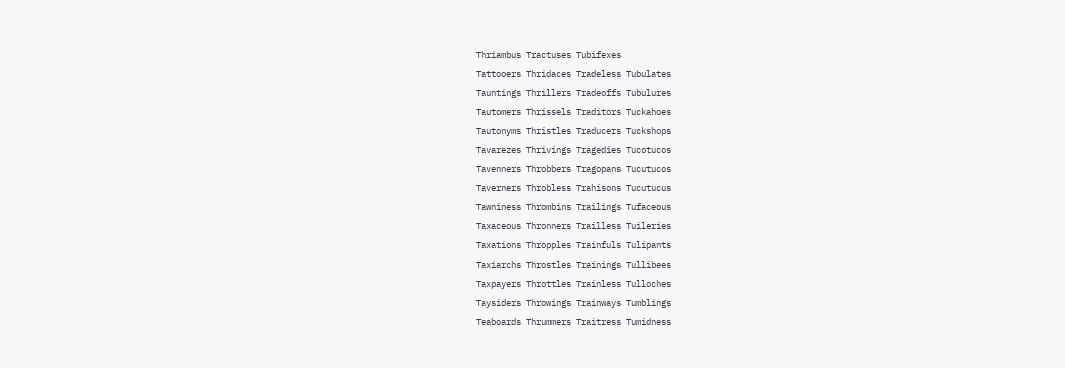Thriambus Tractuses Tubifexes
Tattooers Thridaces Tradeless Tubulates
Tauntings Thrillers Tradeoffs Tubulures
Tautomers Thrissels Traditors Tuckahoes
Tautonyms Thristles Traducers Tuckshops
Tavarezes Thrivings Tragedies Tucotucos
Tavenners Throbbers Tragopans Tucutucos
Taverners Throbless Trahisons Tucutucus
Tawniness Thrombins Trailings Tufaceous
Taxaceous Thronners Trailless Tuileries
Taxations Thropples Trainfuls Tulipants
Taxiarchs Throstles Trainings Tullibees
Taxpayers Throttles Trainless Tulloches
Taysiders Throwings Trainways Tumblings
Teaboards Thrummers Traitress Tumidness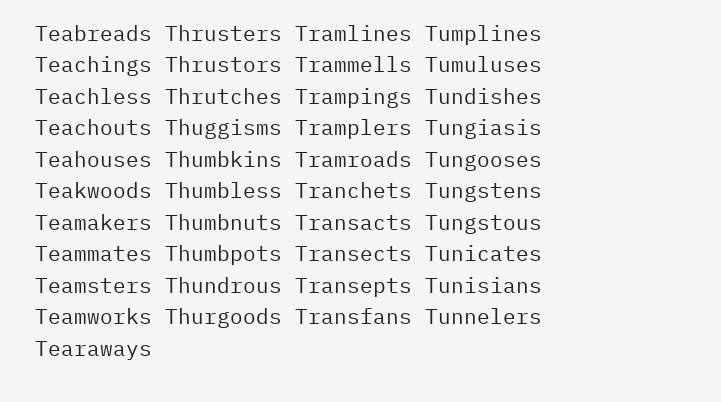Teabreads Thrusters Tramlines Tumplines
Teachings Thrustors Trammells Tumuluses
Teachless Thrutches Trampings Tundishes
Teachouts Thuggisms Tramplers Tungiasis
Teahouses Thumbkins Tramroads Tungooses
Teakwoods Thumbless Tranchets Tungstens
Teamakers Thumbnuts Transacts Tungstous
Teammates Thumbpots Transects Tunicates
Teamsters Thundrous Transepts Tunisians
Teamworks Thurgoods Transfans Tunnelers
Tearaways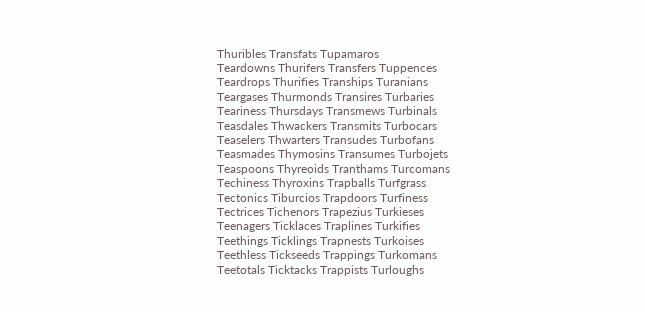Thuribles Transfats Tupamaros
Teardowns Thurifers Transfers Tuppences
Teardrops Thurifies Tranships Turanians
Teargases Thurmonds Transires Turbaries
Teariness Thursdays Transmews Turbinals
Teasdales Thwackers Transmits Turbocars
Teaselers Thwarters Transudes Turbofans
Teasmades Thymosins Transumes Turbojets
Teaspoons Thyreoids Tranthams Turcomans
Techiness Thyroxins Trapballs Turfgrass
Tectonics Tiburcios Trapdoors Turfiness
Tectrices Tichenors Trapezius Turkieses
Teenagers Ticklaces Traplines Turkifies
Teethings Ticklings Trapnests Turkoises
Teethless Tickseeds Trappings Turkomans
Teetotals Ticktacks Trappists Turloughs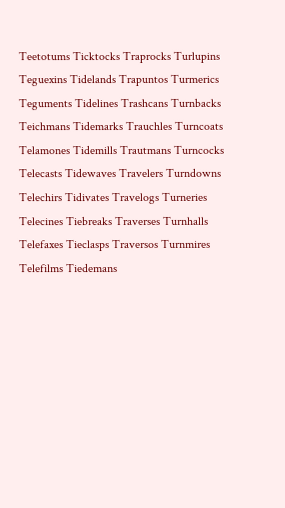Teetotums Ticktocks Traprocks Turlupins
Teguexins Tidelands Trapuntos Turmerics
Teguments Tidelines Trashcans Turnbacks
Teichmans Tidemarks Trauchles Turncoats
Telamones Tidemills Trautmans Turncocks
Telecasts Tidewaves Travelers Turndowns
Telechirs Tidivates Travelogs Turneries
Telecines Tiebreaks Traverses Turnhalls
Telefaxes Tieclasps Traversos Turnmires
Telefilms Tiedemans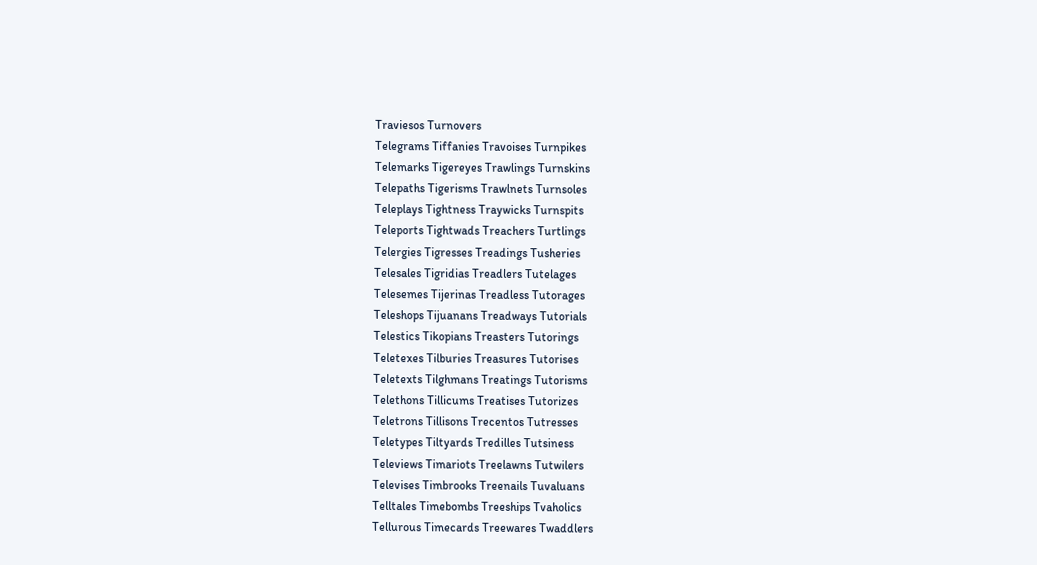Traviesos Turnovers
Telegrams Tiffanies Travoises Turnpikes
Telemarks Tigereyes Trawlings Turnskins
Telepaths Tigerisms Trawlnets Turnsoles
Teleplays Tightness Traywicks Turnspits
Teleports Tightwads Treachers Turtlings
Telergies Tigresses Treadings Tusheries
Telesales Tigridias Treadlers Tutelages
Telesemes Tijerinas Treadless Tutorages
Teleshops Tijuanans Treadways Tutorials
Telestics Tikopians Treasters Tutorings
Teletexes Tilburies Treasures Tutorises
Teletexts Tilghmans Treatings Tutorisms
Telethons Tillicums Treatises Tutorizes
Teletrons Tillisons Trecentos Tutresses
Teletypes Tiltyards Tredilles Tutsiness
Televiews Timariots Treelawns Tutwilers
Televises Timbrooks Treenails Tuvaluans
Telltales Timebombs Treeships Tvaholics
Tellurous Timecards Treewares Twaddlers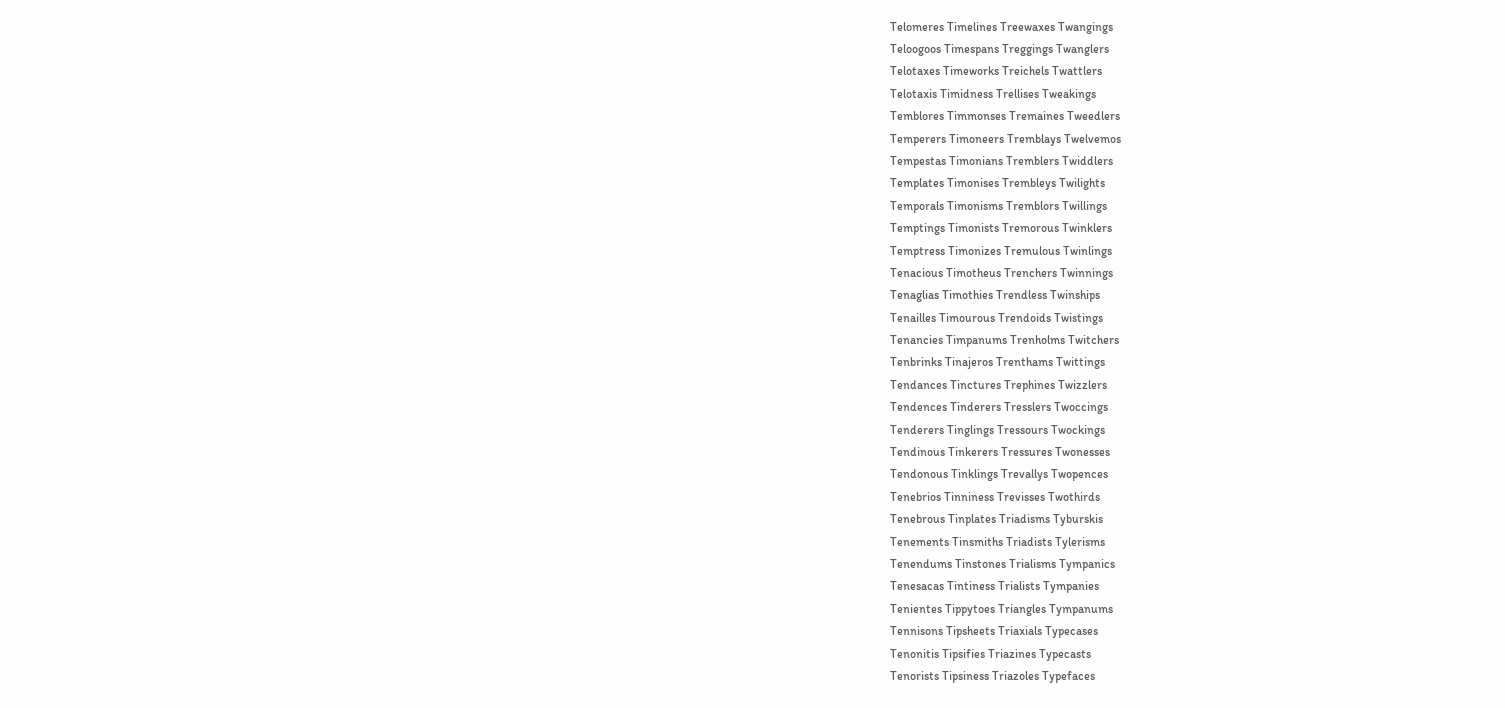Telomeres Timelines Treewaxes Twangings
Teloogoos Timespans Treggings Twanglers
Telotaxes Timeworks Treichels Twattlers
Telotaxis Timidness Trellises Tweakings
Temblores Timmonses Tremaines Tweedlers
Temperers Timoneers Tremblays Twelvemos
Tempestas Timonians Tremblers Twiddlers
Templates Timonises Trembleys Twilights
Temporals Timonisms Tremblors Twillings
Temptings Timonists Tremorous Twinklers
Temptress Timonizes Tremulous Twinlings
Tenacious Timotheus Trenchers Twinnings
Tenaglias Timothies Trendless Twinships
Tenailles Timourous Trendoids Twistings
Tenancies Timpanums Trenholms Twitchers
Tenbrinks Tinajeros Trenthams Twittings
Tendances Tinctures Trephines Twizzlers
Tendences Tinderers Tresslers Twoccings
Tenderers Tinglings Tressours Twockings
Tendinous Tinkerers Tressures Twonesses
Tendonous Tinklings Trevallys Twopences
Tenebrios Tinniness Trevisses Twothirds
Tenebrous Tinplates Triadisms Tyburskis
Tenements Tinsmiths Triadists Tylerisms
Tenendums Tinstones Trialisms Tympanics
Tenesacas Tintiness Trialists Tympanies
Tenientes Tippytoes Triangles Tympanums
Tennisons Tipsheets Triaxials Typecases
Tenonitis Tipsifies Triazines Typecasts
Tenorists Tipsiness Triazoles Typefaces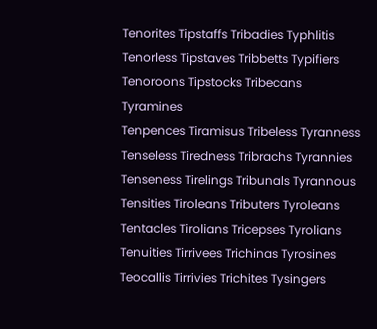Tenorites Tipstaffs Tribadies Typhlitis
Tenorless Tipstaves Tribbetts Typifiers
Tenoroons Tipstocks Tribecans Tyramines
Tenpences Tiramisus Tribeless Tyranness
Tenseless Tiredness Tribrachs Tyrannies
Tenseness Tirelings Tribunals Tyrannous
Tensities Tiroleans Tributers Tyroleans
Tentacles Tirolians Tricepses Tyrolians
Tenuities Tirrivees Trichinas Tyrosines
Teocallis Tirrivies Trichites Tysingers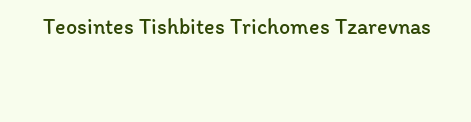Teosintes Tishbites Trichomes Tzarevnas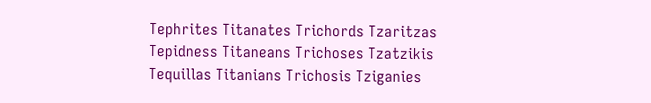Tephrites Titanates Trichords Tzaritzas
Tepidness Titaneans Trichoses Tzatzikis
Tequillas Titanians Trichosis Tziganies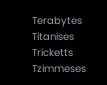Terabytes Titanises Tricketts Tzimmeses